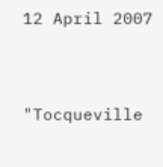12 April 2007


"Tocqueville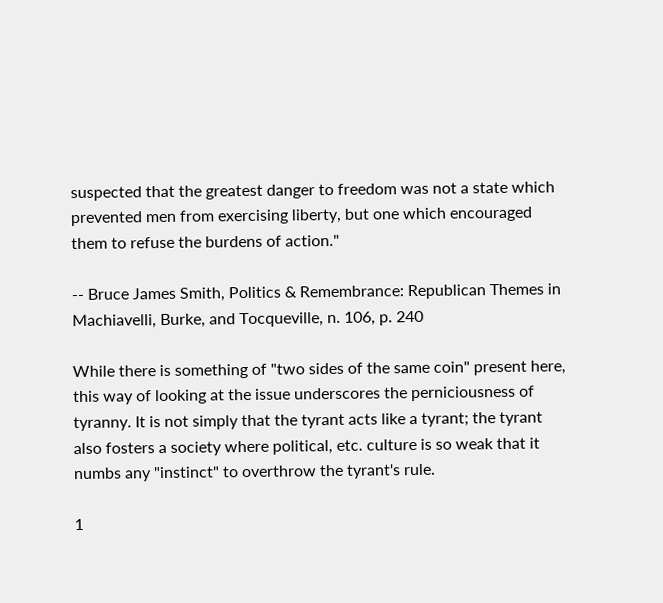suspected that the greatest danger to freedom was not a state which prevented men from exercising liberty, but one which encouraged them to refuse the burdens of action."

-- Bruce James Smith, Politics & Remembrance: Republican Themes in Machiavelli, Burke, and Tocqueville, n. 106, p. 240

While there is something of "two sides of the same coin" present here, this way of looking at the issue underscores the perniciousness of tyranny. It is not simply that the tyrant acts like a tyrant; the tyrant also fosters a society where political, etc. culture is so weak that it numbs any "instinct" to overthrow the tyrant's rule.

1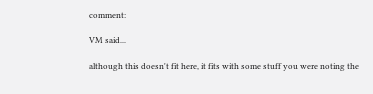comment:

VM said...

although this doesn't fit here, it fits with some stuff you were noting the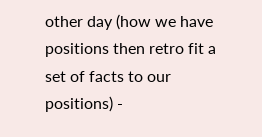other day (how we have positions then retro fit a set of facts to our positions) -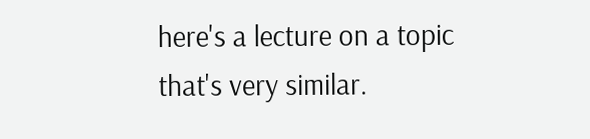here's a lecture on a topic that's very similar.